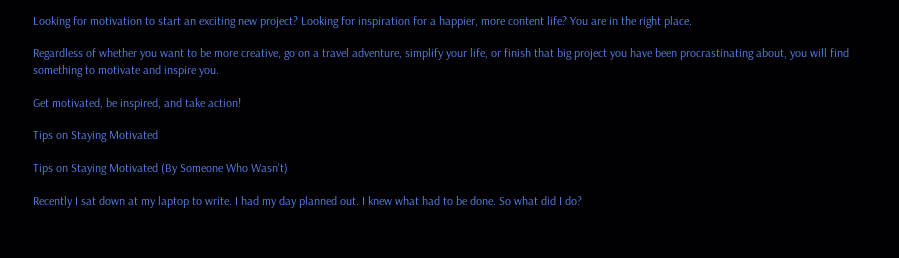Looking for motivation to start an exciting new project? Looking for inspiration for a happier, more content life? You are in the right place.

Regardless of whether you want to be more creative, go on a travel adventure, simplify your life, or finish that big project you have been procrastinating about, you will find something to motivate and inspire you.

Get motivated, be inspired, and take action!

Tips on Staying Motivated

Tips on Staying Motivated (By Someone Who Wasn't)

Recently I sat down at my laptop to write. I had my day planned out. I knew what had to be done. So what did I do?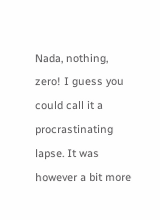Nada, nothing, zero! I guess you could call it a procrastinating lapse. It was however a bit more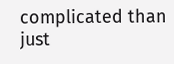complicated than just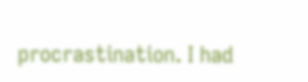procrastination. I had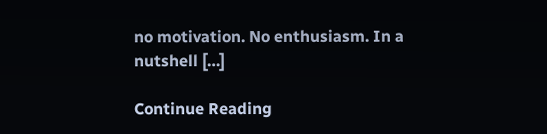no motivation. No enthusiasm. In a nutshell […]

Continue Reading